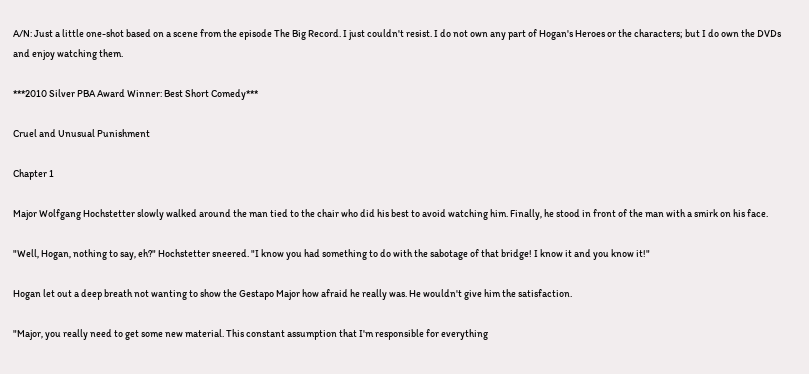A/N: Just a little one-shot based on a scene from the episode The Big Record. I just couldn't resist. I do not own any part of Hogan's Heroes or the characters; but I do own the DVDs and enjoy watching them.

***2010 Silver PBA Award Winner: Best Short Comedy***

Cruel and Unusual Punishment

Chapter 1

Major Wolfgang Hochstetter slowly walked around the man tied to the chair who did his best to avoid watching him. Finally, he stood in front of the man with a smirk on his face.

"Well, Hogan, nothing to say, eh?" Hochstetter sneered. "I know you had something to do with the sabotage of that bridge! I know it and you know it!"

Hogan let out a deep breath not wanting to show the Gestapo Major how afraid he really was. He wouldn't give him the satisfaction.

"Major, you really need to get some new material. This constant assumption that I'm responsible for everything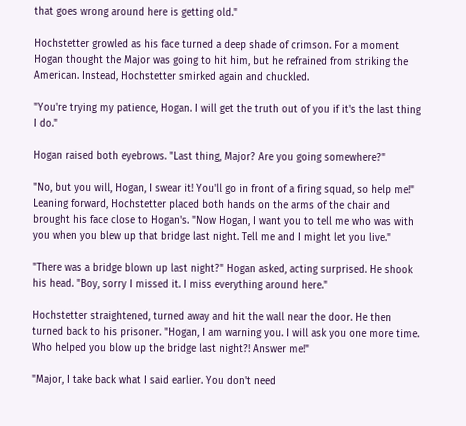that goes wrong around here is getting old."

Hochstetter growled as his face turned a deep shade of crimson. For a moment Hogan thought the Major was going to hit him, but he refrained from striking the American. Instead, Hochstetter smirked again and chuckled.

"You're trying my patience, Hogan. I will get the truth out of you if it's the last thing I do."

Hogan raised both eyebrows. "Last thing, Major? Are you going somewhere?"

"No, but you will, Hogan, I swear it! You'll go in front of a firing squad, so help me!" Leaning forward, Hochstetter placed both hands on the arms of the chair and brought his face close to Hogan's. "Now Hogan, I want you to tell me who was with you when you blew up that bridge last night. Tell me and I might let you live."

"There was a bridge blown up last night?" Hogan asked, acting surprised. He shook his head. "Boy, sorry I missed it. I miss everything around here."

Hochstetter straightened, turned away and hit the wall near the door. He then turned back to his prisoner. "Hogan, I am warning you. I will ask you one more time. Who helped you blow up the bridge last night?! Answer me!"

"Major, I take back what I said earlier. You don't need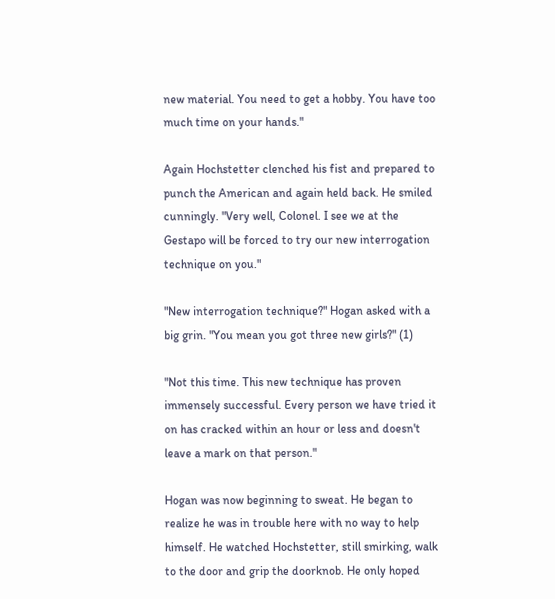new material. You need to get a hobby. You have too much time on your hands."

Again Hochstetter clenched his fist and prepared to punch the American and again held back. He smiled cunningly. "Very well, Colonel. I see we at the Gestapo will be forced to try our new interrogation technique on you."

"New interrogation technique?" Hogan asked with a big grin. "You mean you got three new girls?" (1)

"Not this time. This new technique has proven immensely successful. Every person we have tried it on has cracked within an hour or less and doesn't leave a mark on that person."

Hogan was now beginning to sweat. He began to realize he was in trouble here with no way to help himself. He watched Hochstetter, still smirking, walk to the door and grip the doorknob. He only hoped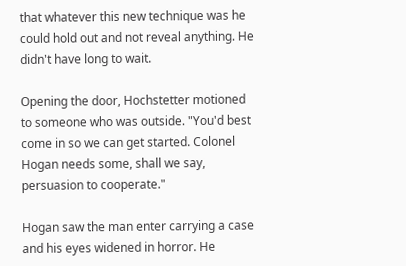that whatever this new technique was he could hold out and not reveal anything. He didn't have long to wait.

Opening the door, Hochstetter motioned to someone who was outside. "You'd best come in so we can get started. Colonel Hogan needs some, shall we say, persuasion to cooperate."

Hogan saw the man enter carrying a case and his eyes widened in horror. He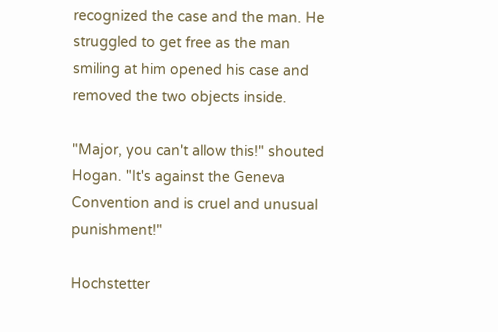recognized the case and the man. He struggled to get free as the man smiling at him opened his case and removed the two objects inside.

"Major, you can't allow this!" shouted Hogan. "It's against the Geneva Convention and is cruel and unusual punishment!"

Hochstetter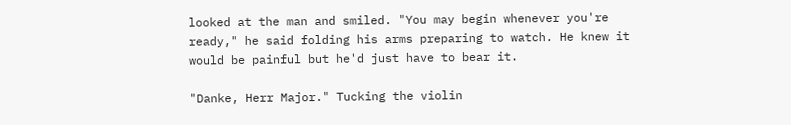looked at the man and smiled. "You may begin whenever you're ready," he said folding his arms preparing to watch. He knew it would be painful but he'd just have to bear it.

"Danke, Herr Major." Tucking the violin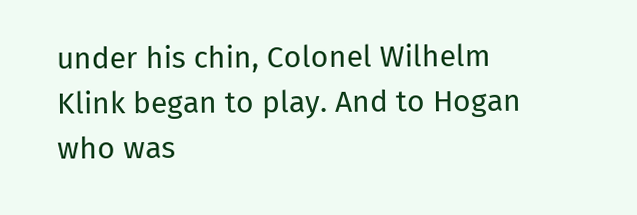under his chin, Colonel Wilhelm Klink began to play. And to Hogan who was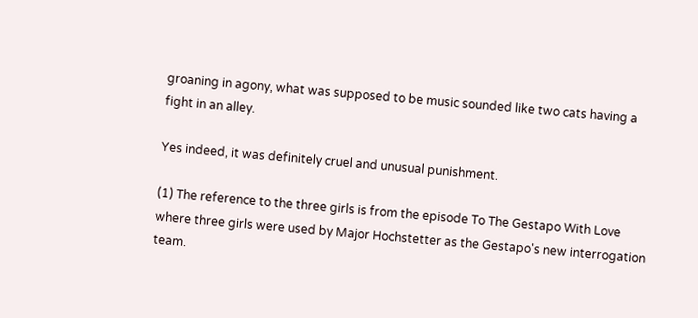groaning in agony, what was supposed to be music sounded like two cats having a fight in an alley.

Yes indeed, it was definitely cruel and unusual punishment.

(1) The reference to the three girls is from the episode To The Gestapo With Love where three girls were used by Major Hochstetter as the Gestapo's new interrogation team.